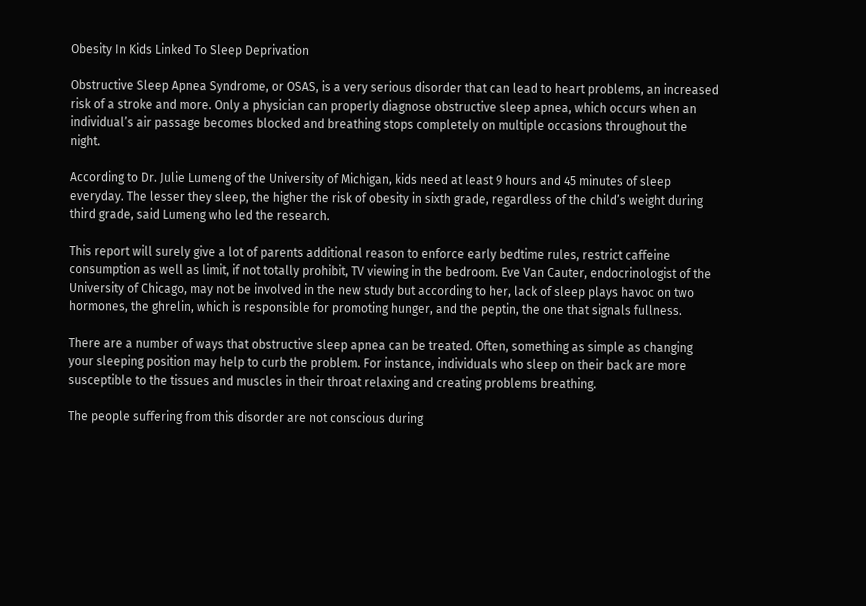Obesity In Kids Linked To Sleep Deprivation

Obstructive Sleep Apnea Syndrome, or OSAS, is a very serious disorder that can lead to heart problems, an increased risk of a stroke and more. Only a physician can properly diagnose obstructive sleep apnea, which occurs when an individual’s air passage becomes blocked and breathing stops completely on multiple occasions throughout the night.

According to Dr. Julie Lumeng of the University of Michigan, kids need at least 9 hours and 45 minutes of sleep everyday. The lesser they sleep, the higher the risk of obesity in sixth grade, regardless of the child’s weight during third grade, said Lumeng who led the research.

This report will surely give a lot of parents additional reason to enforce early bedtime rules, restrict caffeine consumption as well as limit, if not totally prohibit, TV viewing in the bedroom. Eve Van Cauter, endocrinologist of the University of Chicago, may not be involved in the new study but according to her, lack of sleep plays havoc on two hormones, the ghrelin, which is responsible for promoting hunger, and the peptin, the one that signals fullness.

There are a number of ways that obstructive sleep apnea can be treated. Often, something as simple as changing your sleeping position may help to curb the problem. For instance, individuals who sleep on their back are more susceptible to the tissues and muscles in their throat relaxing and creating problems breathing.

The people suffering from this disorder are not conscious during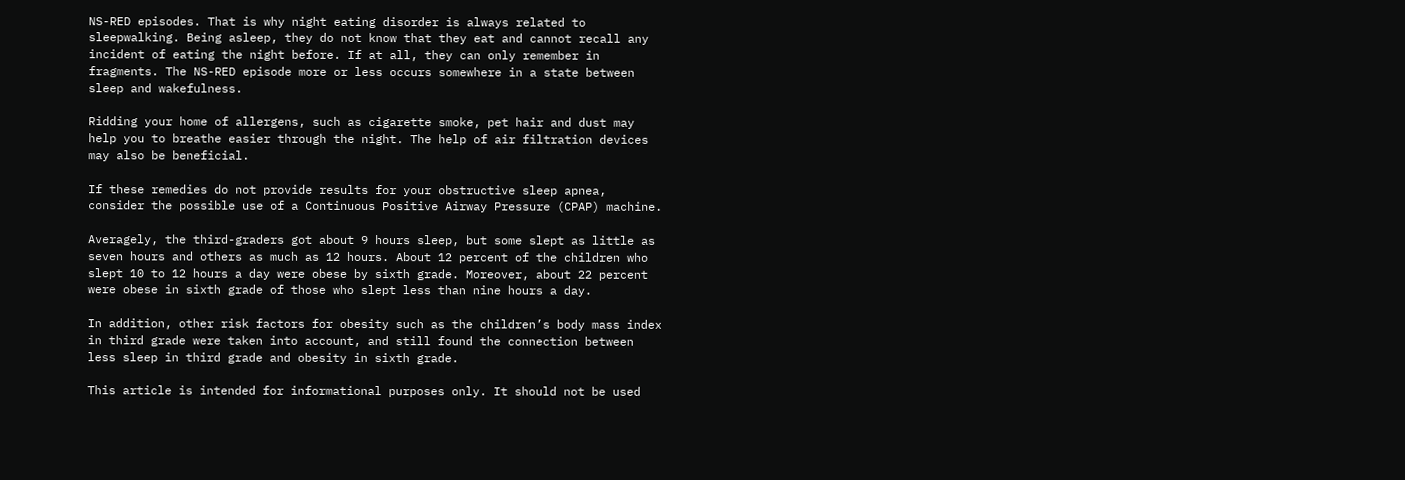NS-RED episodes. That is why night eating disorder is always related to sleepwalking. Being asleep, they do not know that they eat and cannot recall any incident of eating the night before. If at all, they can only remember in fragments. The NS-RED episode more or less occurs somewhere in a state between sleep and wakefulness.

Ridding your home of allergens, such as cigarette smoke, pet hair and dust may help you to breathe easier through the night. The help of air filtration devices may also be beneficial.

If these remedies do not provide results for your obstructive sleep apnea, consider the possible use of a Continuous Positive Airway Pressure (CPAP) machine.

Averagely, the third-graders got about 9 hours sleep, but some slept as little as seven hours and others as much as 12 hours. About 12 percent of the children who slept 10 to 12 hours a day were obese by sixth grade. Moreover, about 22 percent were obese in sixth grade of those who slept less than nine hours a day.

In addition, other risk factors for obesity such as the children’s body mass index in third grade were taken into account, and still found the connection between less sleep in third grade and obesity in sixth grade.

This article is intended for informational purposes only. It should not be used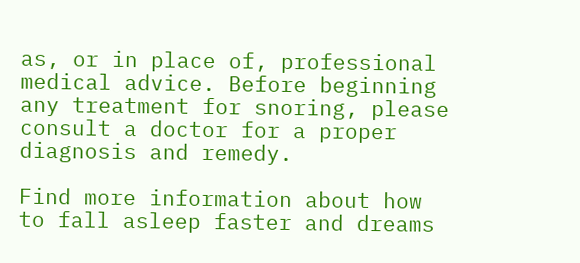as, or in place of, professional medical advice. Before beginning any treatment for snoring, please consult a doctor for a proper diagnosis and remedy.

Find more information about how to fall asleep faster and dreams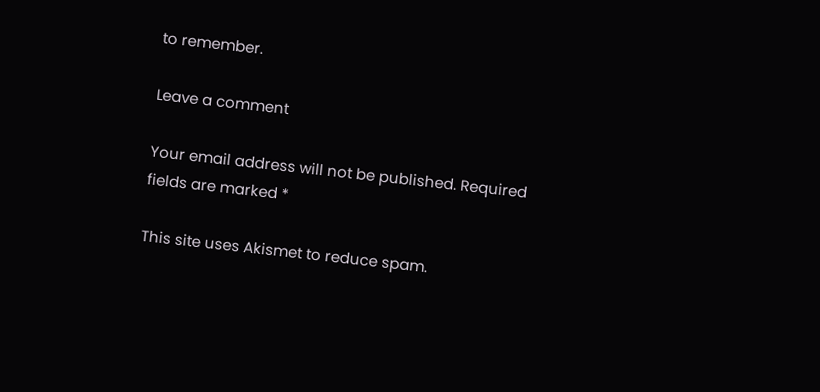to remember.

Leave a comment

Your email address will not be published. Required fields are marked *

This site uses Akismet to reduce spam.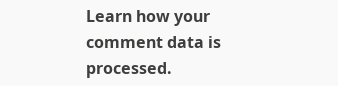Learn how your comment data is processed.